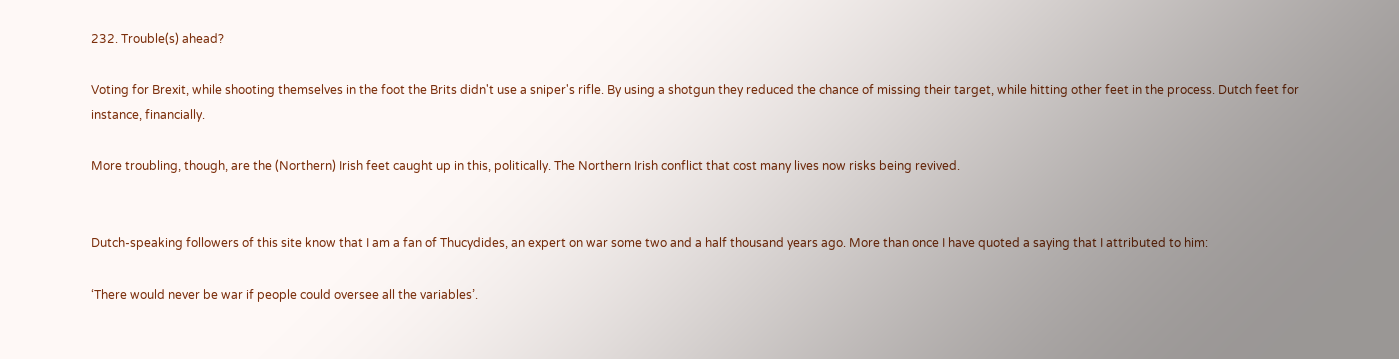232. Trouble(s) ahead?

Voting for Brexit, while shooting themselves in the foot the Brits didn't use a sniper's rifle. By using a shotgun they reduced the chance of missing their target, while hitting other feet in the process. Dutch feet for instance, financially.

More troubling, though, are the (Northern) Irish feet caught up in this, politically. The Northern Irish conflict that cost many lives now risks being revived.


Dutch-speaking followers of this site know that I am a fan of Thucydides, an expert on war some two and a half thousand years ago. More than once I have quoted a saying that I attributed to him:

‘There would never be war if people could oversee all the variables’.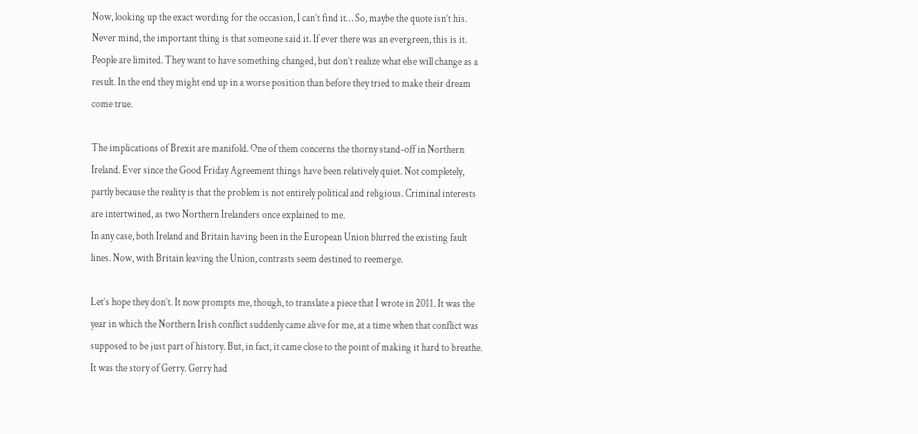Now, looking up the exact wording for the occasion, I can’t find it… So, maybe the quote isn’t his. Never mind, the important thing is that someone said it. If ever there was an evergreen, this is it.
People are limited. They want to have something changed, but don’t realize what else will change as a result. In the end they might end up in a worse position than before they tried to make their dream come true.

The implications of Brexit are manifold. One of them concerns the thorny stand-off in Northern Ireland. Ever since the Good Friday Agreement things have been relatively quiet. Not completely, partly because the reality is that the problem is not entirely political and religious. Criminal interests are intertwined, as two Northern Irelanders once explained to me.
In any case, both Ireland and Britain having been in the European Union blurred the existing fault lines. Now, with Britain leaving the Union, contrasts seem destined to reemerge.

Let’s hope they don’t. It now prompts me, though, to translate a piece that I wrote in 2011. It was the year in which the Northern Irish conflict suddenly came alive for me, at a time when that conflict was supposed to be just part of history. But, in fact, it came close to the point of making it hard to breathe.
It was the story of Gerry. Gerry had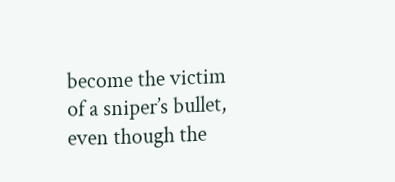become the victim of a sniper’s bullet, even though the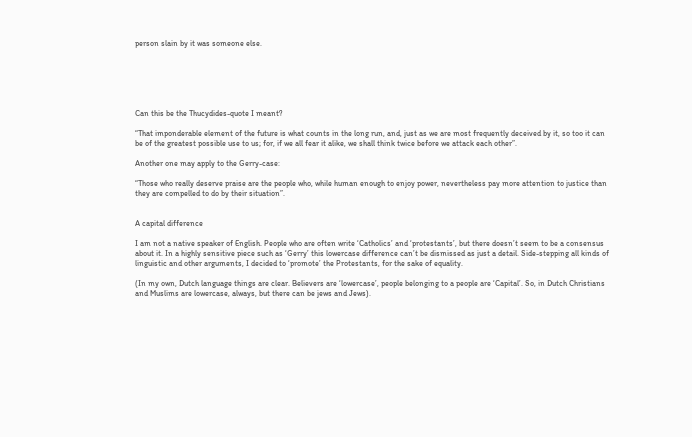person slain by it was someone else.






Can this be the Thucydides-quote I meant?

“That imponderable element of the future is what counts in the long run, and, just as we are most frequently deceived by it, so too it can be of the greatest possible use to us; for, if we all fear it alike, we shall think twice before we attack each other”.

Another one may apply to the Gerry-case:

“Those who really deserve praise are the people who, while human enough to enjoy power, nevertheless pay more attention to justice than they are compelled to do by their situation”.


A capital difference

I am not a native speaker of English. People who are often write ‘Catholics’ and ‘protestants’, but there doesn’t seem to be a consensus about it. In a highly sensitive piece such as ‘Gerry’ this lowercase difference can’t be dismissed as just a detail. Side-stepping all kinds of linguistic and other arguments, I decided to ‘promote’ the Protestants, for the sake of equality.

(In my own, Dutch language things are clear. Believers are ‘lowercase’, people belonging to a people are ‘Capital’. So, in Dutch Christians and Muslims are lowercase, always, but there can be jews and Jews).